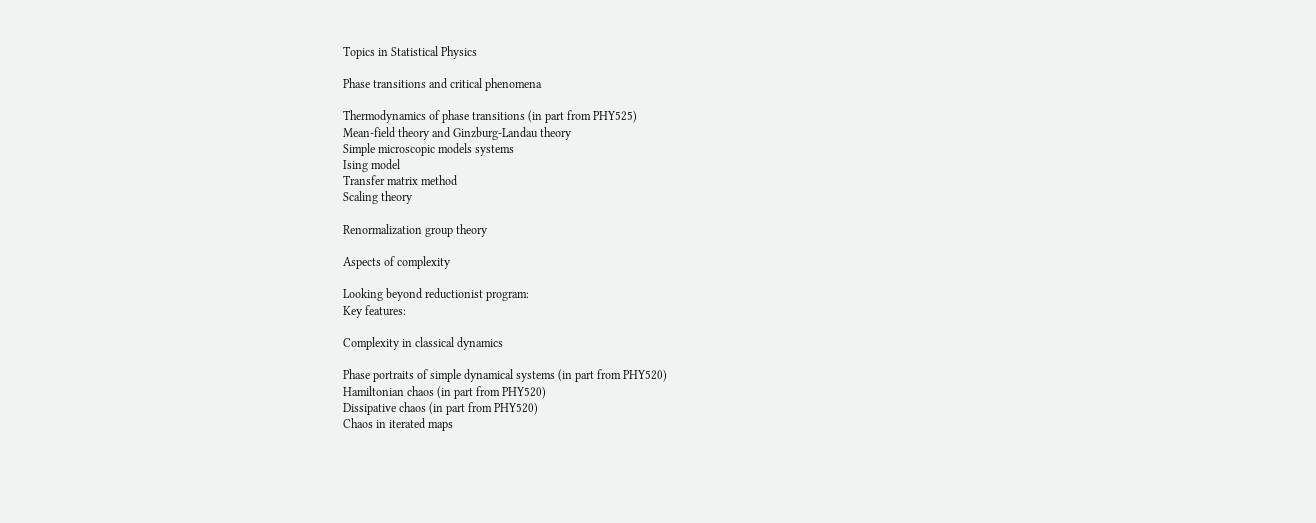Topics in Statistical Physics

Phase transitions and critical phenomena

Thermodynamics of phase transitions (in part from PHY525)
Mean-field theory and Ginzburg-Landau theory
Simple microscopic models systems
Ising model
Transfer matrix method
Scaling theory

Renormalization group theory

Aspects of complexity

Looking beyond reductionist program:
Key features:

Complexity in classical dynamics

Phase portraits of simple dynamical systems (in part from PHY520)
Hamiltonian chaos (in part from PHY520)
Dissipative chaos (in part from PHY520)
Chaos in iterated maps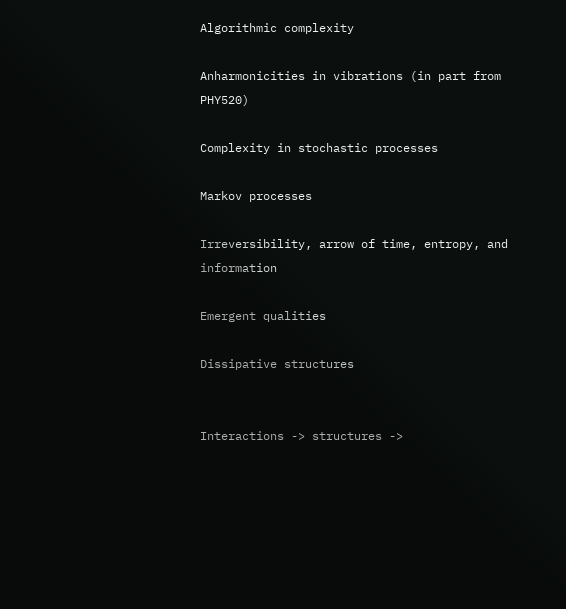Algorithmic complexity

Anharmonicities in vibrations (in part from PHY520)

Complexity in stochastic processes

Markov processes

Irreversibility, arrow of time, entropy, and information

Emergent qualities

Dissipative structures


Interactions -> structures ->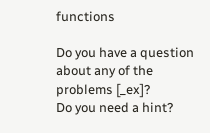functions

Do you have a question about any of the problems [_ex]?
Do you need a hint?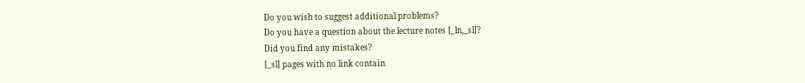Do you wish to suggest additional problems?
Do you have a question about the lecture notes [_ln,_sl]?
Did you find any mistakes?
[_sl] pages with no link contain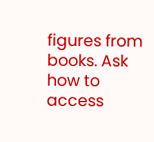figures from books. Ask how to access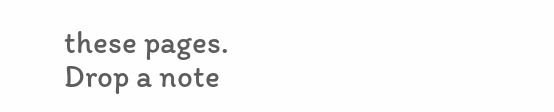these pages.
Drop a note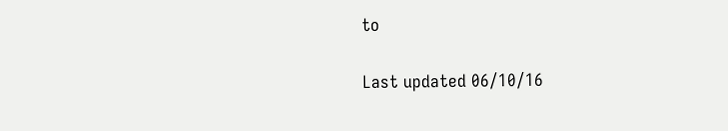to

Last updated 06/10/16